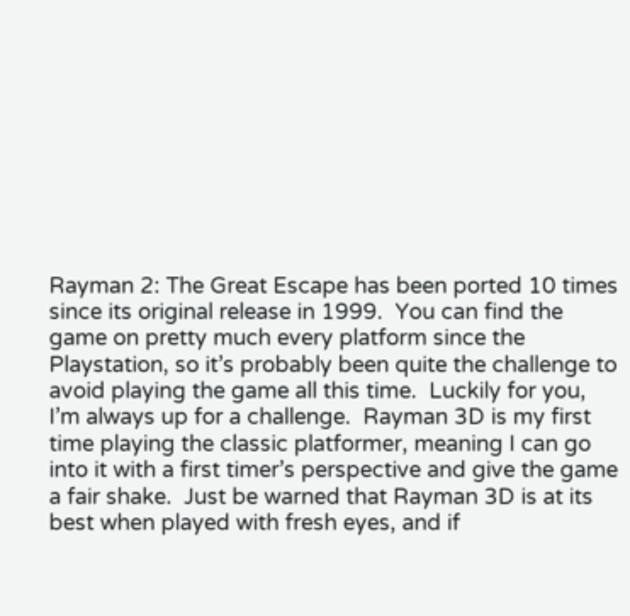Rayman 2: The Great Escape has been ported 10 times since its original release in 1999.  You can find the game on pretty much every platform since the Playstation, so it’s probably been quite the challenge to avoid playing the game all this time.  Luckily for you, I’m always up for a challenge.  Rayman 3D is my first time playing the classic platformer, meaning I can go into it with a first timer’s perspective and give the game a fair shake.  Just be warned that Rayman 3D is at its best when played with fresh eyes, and if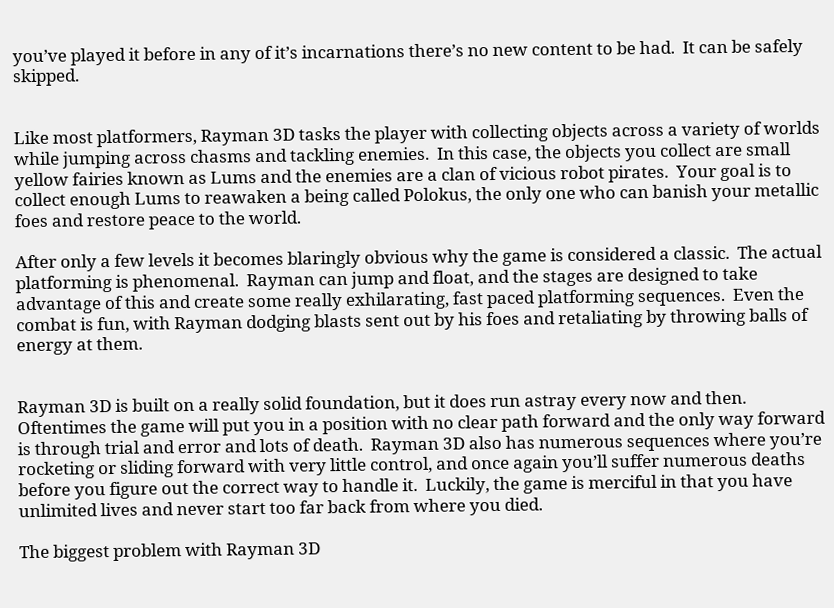you’ve played it before in any of it’s incarnations there’s no new content to be had.  It can be safely skipped.


Like most platformers, Rayman 3D tasks the player with collecting objects across a variety of worlds while jumping across chasms and tackling enemies.  In this case, the objects you collect are small yellow fairies known as Lums and the enemies are a clan of vicious robot pirates.  Your goal is to collect enough Lums to reawaken a being called Polokus, the only one who can banish your metallic foes and restore peace to the world.

After only a few levels it becomes blaringly obvious why the game is considered a classic.  The actual platforming is phenomenal.  Rayman can jump and float, and the stages are designed to take advantage of this and create some really exhilarating, fast paced platforming sequences.  Even the combat is fun, with Rayman dodging blasts sent out by his foes and retaliating by throwing balls of energy at them.


Rayman 3D is built on a really solid foundation, but it does run astray every now and then.  Oftentimes the game will put you in a position with no clear path forward and the only way forward is through trial and error and lots of death.  Rayman 3D also has numerous sequences where you’re rocketing or sliding forward with very little control, and once again you’ll suffer numerous deaths before you figure out the correct way to handle it.  Luckily, the game is merciful in that you have unlimited lives and never start too far back from where you died.

The biggest problem with Rayman 3D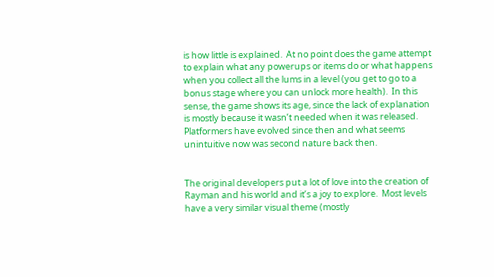is how little is explained.  At no point does the game attempt to explain what any powerups or items do or what happens when you collect all the lums in a level (you get to go to a bonus stage where you can unlock more health).  In this sense, the game shows its age, since the lack of explanation is mostly because it wasn’t needed when it was released.  Platformers have evolved since then and what seems unintuitive now was second nature back then.


The original developers put a lot of love into the creation of Rayman and his world and it’s a joy to explore.  Most levels have a very similar visual theme (mostly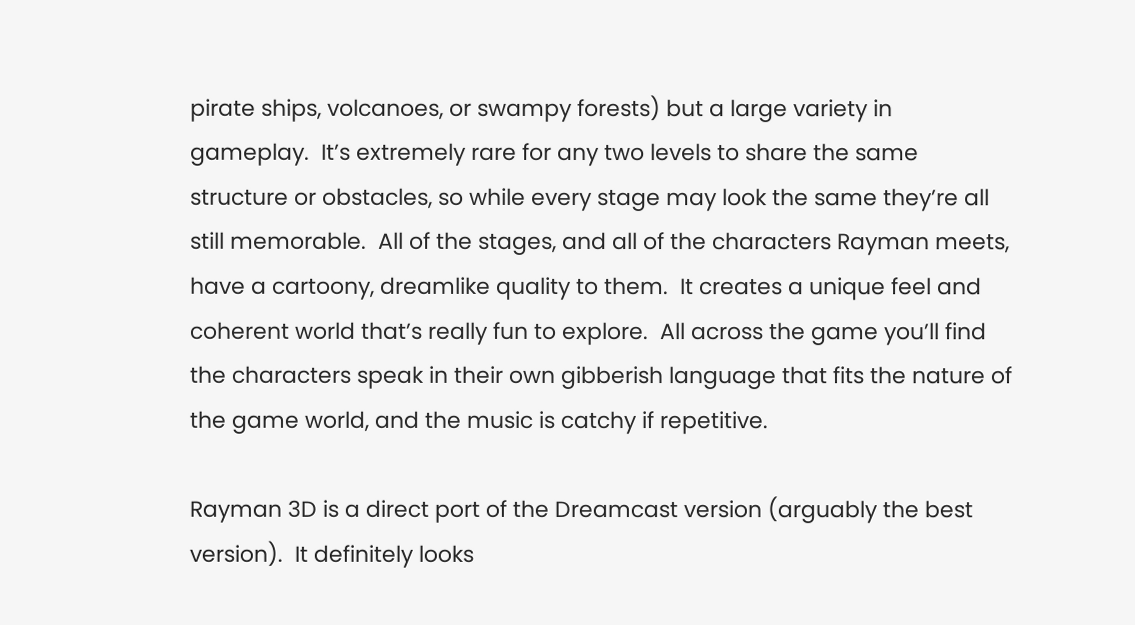pirate ships, volcanoes, or swampy forests) but a large variety in gameplay.  It’s extremely rare for any two levels to share the same structure or obstacles, so while every stage may look the same they’re all still memorable.  All of the stages, and all of the characters Rayman meets, have a cartoony, dreamlike quality to them.  It creates a unique feel and coherent world that’s really fun to explore.  All across the game you’ll find the characters speak in their own gibberish language that fits the nature of the game world, and the music is catchy if repetitive.

Rayman 3D is a direct port of the Dreamcast version (arguably the best version).  It definitely looks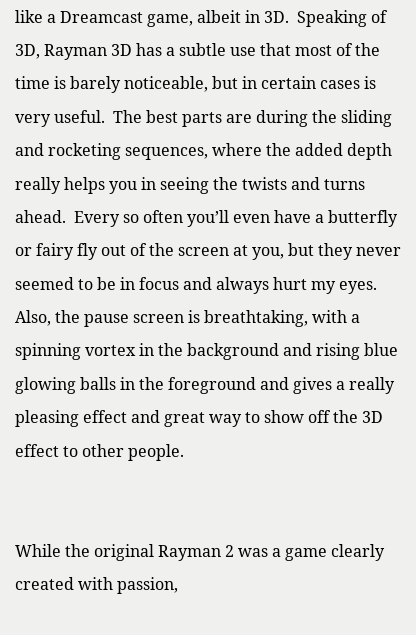like a Dreamcast game, albeit in 3D.  Speaking of 3D, Rayman 3D has a subtle use that most of the time is barely noticeable, but in certain cases is very useful.  The best parts are during the sliding and rocketing sequences, where the added depth really helps you in seeing the twists and turns ahead.  Every so often you’ll even have a butterfly or fairy fly out of the screen at you, but they never seemed to be in focus and always hurt my eyes.  Also, the pause screen is breathtaking, with a spinning vortex in the background and rising blue glowing balls in the foreground and gives a really pleasing effect and great way to show off the 3D effect to other people.


While the original Rayman 2 was a game clearly created with passion,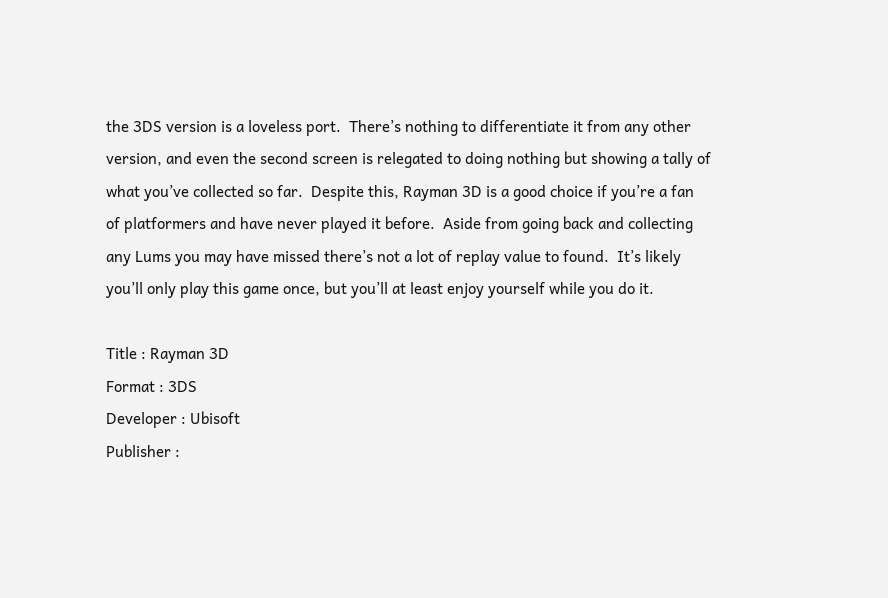the 3DS version is a loveless port.  There’s nothing to differentiate it from any other version, and even the second screen is relegated to doing nothing but showing a tally of what you’ve collected so far.  Despite this, Rayman 3D is a good choice if you’re a fan of platformers and have never played it before.  Aside from going back and collecting any Lums you may have missed there’s not a lot of replay value to found.  It’s likely you’ll only play this game once, but you’ll at least enjoy yourself while you do it.

Title : Rayman 3D
Format : 3DS
Developer : Ubisoft
Publisher :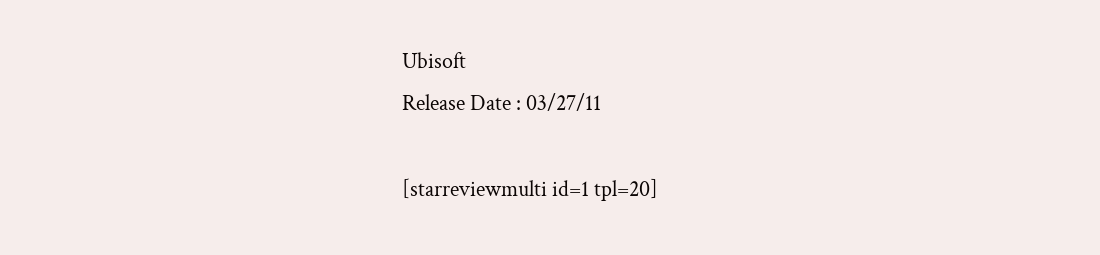Ubisoft
Release Date : 03/27/11

[starreviewmulti id=1 tpl=20]